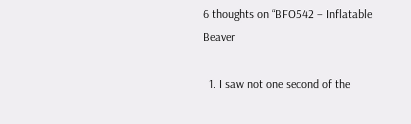6 thoughts on “BFO542 – Inflatable Beaver

  1. I saw not one second of the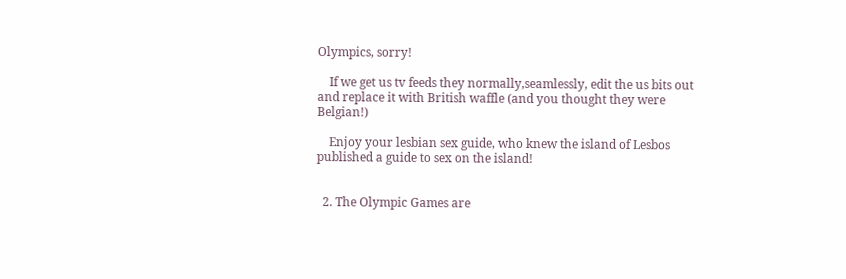Olympics, sorry!

    If we get us tv feeds they normally,seamlessly, edit the us bits out and replace it with British waffle (and you thought they were Belgian!)

    Enjoy your lesbian sex guide, who knew the island of Lesbos published a guide to sex on the island!


  2. The Olympic Games are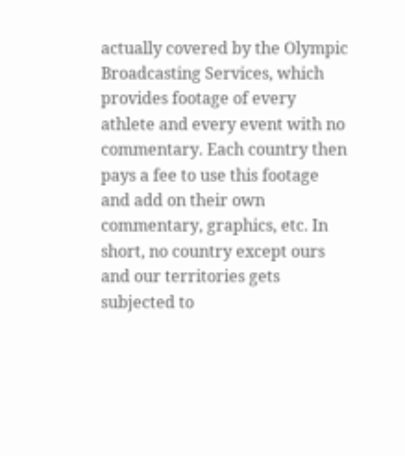actually covered by the Olympic Broadcasting Services, which provides footage of every athlete and every event with no commentary. Each country then pays a fee to use this footage and add on their own commentary, graphics, etc. In short, no country except ours and our territories gets subjected to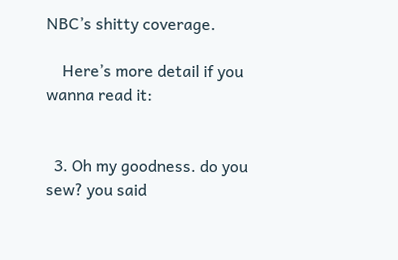NBC’s shitty coverage.

    Here’s more detail if you wanna read it:


  3. Oh my goodness. do you sew? you said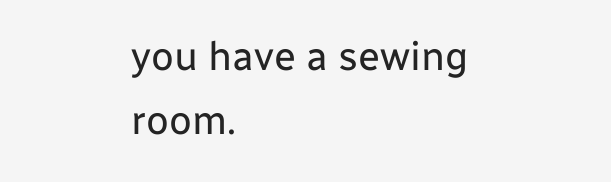you have a sewing room.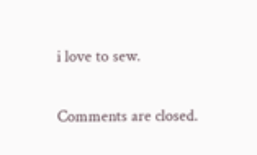i love to sew.

Comments are closed.